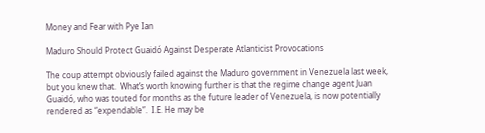Money and Fear with Pye Ian

Maduro Should Protect Guaidó Against Desperate Atlanticist Provocations

The coup attempt obviously failed against the Maduro government in Venezuela last week, but you knew that.  What’s worth knowing further is that the regime change agent Juan Guaidó, who was touted for months as the future leader of Venezuela, is now potentially rendered as “expendable”.  I.E. He may be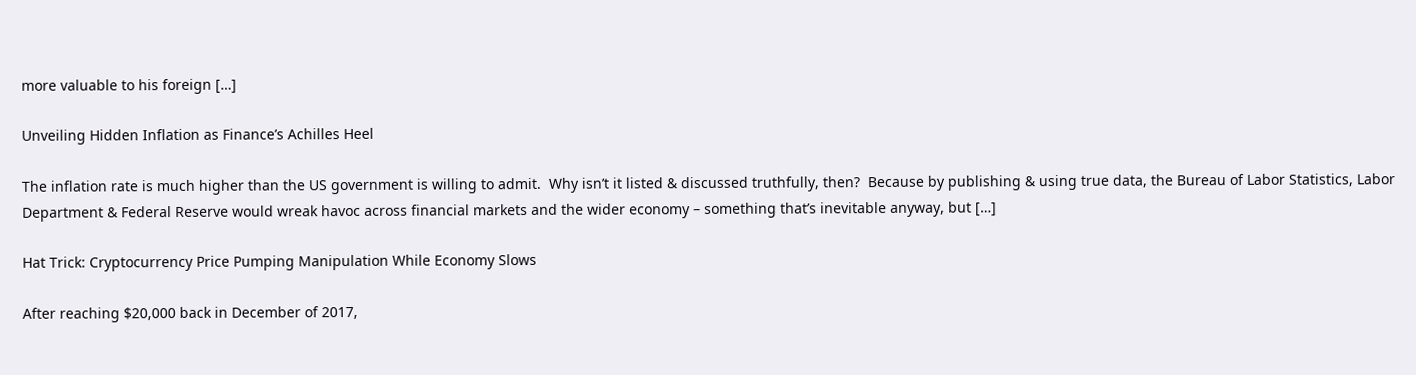more valuable to his foreign […]

Unveiling Hidden Inflation as Finance’s Achilles Heel

The inflation rate is much higher than the US government is willing to admit.  Why isn’t it listed & discussed truthfully, then?  Because by publishing & using true data, the Bureau of Labor Statistics, Labor Department & Federal Reserve would wreak havoc across financial markets and the wider economy – something that’s inevitable anyway, but […]

Hat Trick: Cryptocurrency Price Pumping Manipulation While Economy Slows

After reaching $20,000 back in December of 2017,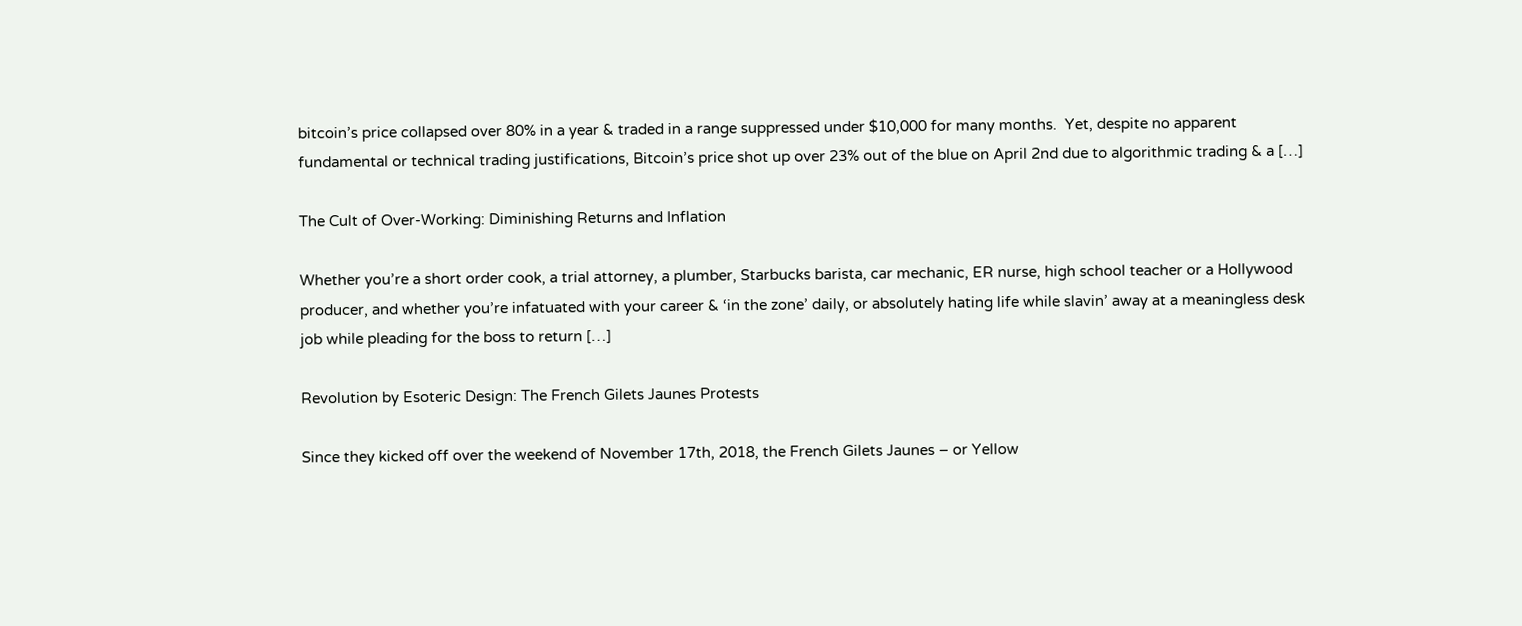bitcoin’s price collapsed over 80% in a year & traded in a range suppressed under $10,000 for many months.  Yet, despite no apparent fundamental or technical trading justifications, Bitcoin’s price shot up over 23% out of the blue on April 2nd due to algorithmic trading & a […]

The Cult of Over-Working: Diminishing Returns and Inflation

Whether you’re a short order cook, a trial attorney, a plumber, Starbucks barista, car mechanic, ER nurse, high school teacher or a Hollywood producer, and whether you’re infatuated with your career & ‘in the zone’ daily, or absolutely hating life while slavin’ away at a meaningless desk job while pleading for the boss to return […]

Revolution by Esoteric Design: The French Gilets Jaunes Protests

Since they kicked off over the weekend of November 17th, 2018, the French Gilets Jaunes – or Yellow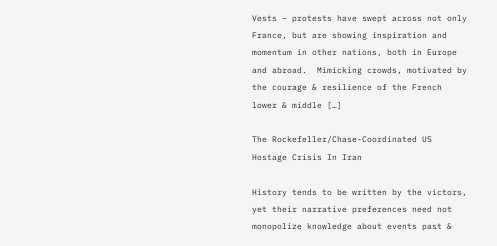Vests – protests have swept across not only France, but are showing inspiration and momentum in other nations, both in Europe and abroad.  Mimicking crowds, motivated by the courage & resilience of the French lower & middle […]

The Rockefeller/Chase-Coordinated US Hostage Crisis In Iran

History tends to be written by the victors, yet their narrative preferences need not monopolize knowledge about events past &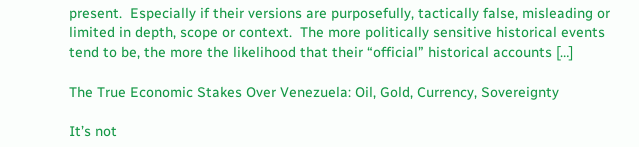present.  Especially if their versions are purposefully, tactically false, misleading or limited in depth, scope or context.  The more politically sensitive historical events tend to be, the more the likelihood that their “official” historical accounts […]

The True Economic Stakes Over Venezuela: Oil, Gold, Currency, Sovereignty

It’s not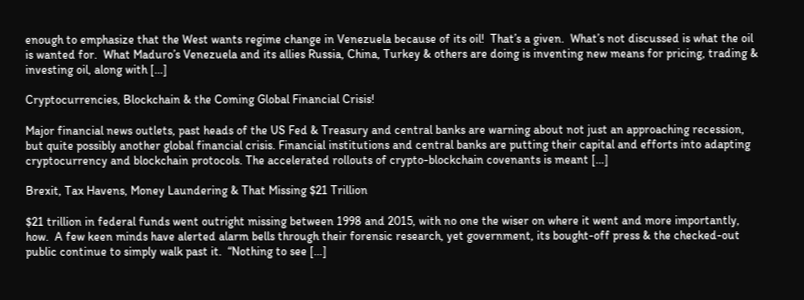enough to emphasize that the West wants regime change in Venezuela because of its oil!  That’s a given.  What’s not discussed is what the oil is wanted for.  What Maduro’s Venezuela and its allies Russia, China, Turkey & others are doing is inventing new means for pricing, trading & investing oil, along with […]

Cryptocurrencies, Blockchain & the Coming Global Financial Crisis!

Major financial news outlets, past heads of the US Fed & Treasury and central banks are warning about not just an approaching recession, but quite possibly another global financial crisis. Financial institutions and central banks are putting their capital and efforts into adapting cryptocurrency and blockchain protocols. The accelerated rollouts of crypto-blockchain covenants is meant […]

Brexit, Tax Havens, Money Laundering & That Missing $21 Trillion

$21 trillion in federal funds went outright missing between 1998 and 2015, with no one the wiser on where it went and more importantly, how.  A few keen minds have alerted alarm bells through their forensic research, yet government, its bought-off press & the checked-out public continue to simply walk past it.  “Nothing to see […]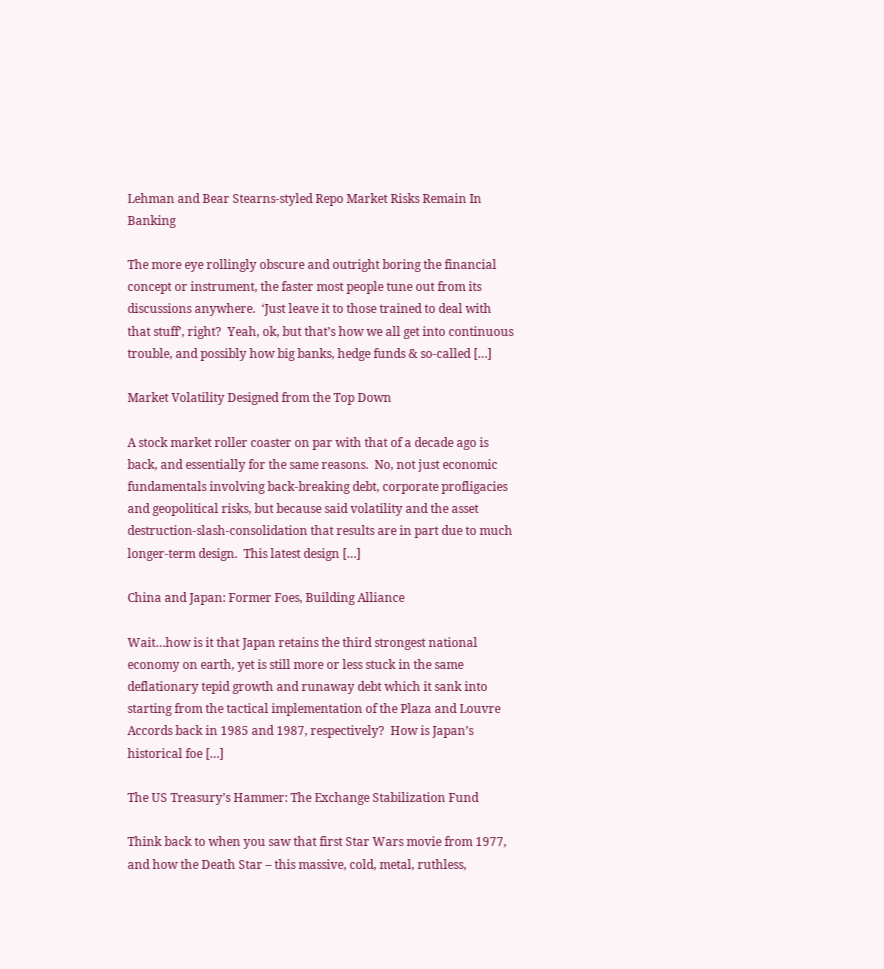Lehman and Bear Stearns-styled Repo Market Risks Remain In Banking

The more eye rollingly obscure and outright boring the financial concept or instrument, the faster most people tune out from its discussions anywhere.  ‘Just leave it to those trained to deal with that stuff’, right?  Yeah, ok, but that’s how we all get into continuous trouble, and possibly how big banks, hedge funds & so-called […]

Market Volatility Designed from the Top Down

A stock market roller coaster on par with that of a decade ago is back, and essentially for the same reasons.  No, not just economic fundamentals involving back-breaking debt, corporate profligacies and geopolitical risks, but because said volatility and the asset destruction-slash-consolidation that results are in part due to much longer-term design.  This latest design […]

China and Japan: Former Foes, Building Alliance

Wait…how is it that Japan retains the third strongest national economy on earth, yet is still more or less stuck in the same deflationary tepid growth and runaway debt which it sank into starting from the tactical implementation of the Plaza and Louvre Accords back in 1985 and 1987, respectively?  How is Japan’s historical foe […]

The US Treasury’s Hammer: The Exchange Stabilization Fund

Think back to when you saw that first Star Wars movie from 1977, and how the Death Star – this massive, cold, metal, ruthless,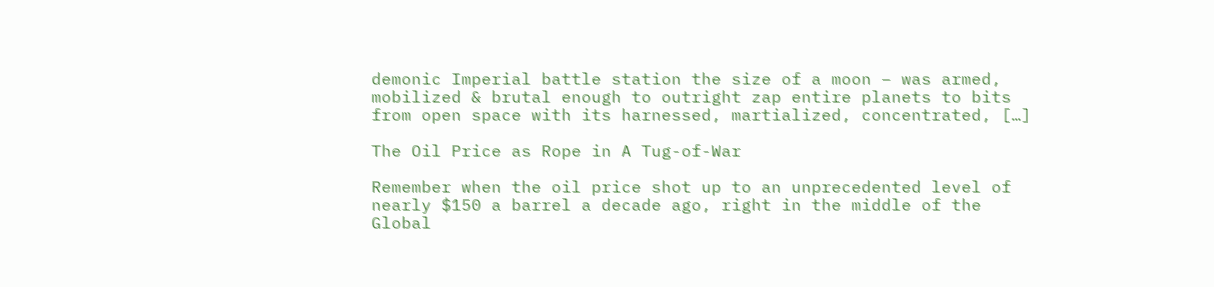demonic Imperial battle station the size of a moon – was armed, mobilized & brutal enough to outright zap entire planets to bits from open space with its harnessed, martialized, concentrated, […]

The Oil Price as Rope in A Tug-of-War

Remember when the oil price shot up to an unprecedented level of nearly $150 a barrel a decade ago, right in the middle of the Global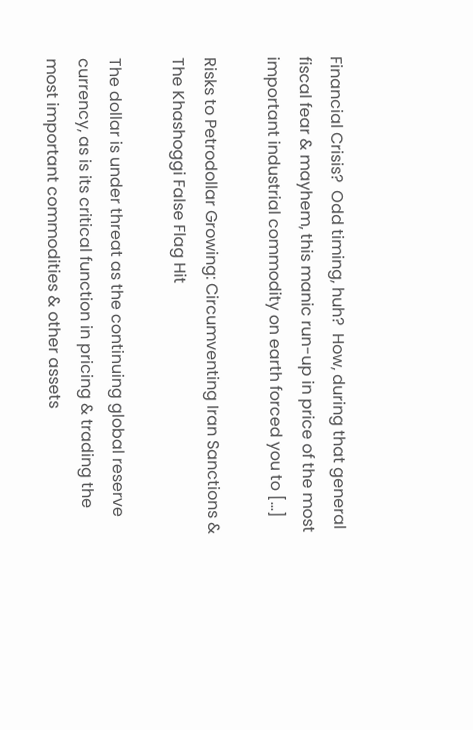Financial Crisis?  Odd timing, huh?  How, during that general fiscal fear & mayhem, this manic run-up in price of the most important industrial commodity on earth forced you to […]

Risks to Petrodollar Growing: Circumventing Iran Sanctions & The Khashoggi False Flag Hit

The dollar is under threat as the continuing global reserve currency, as is its critical function in pricing & trading the most important commodities & other assets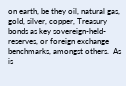on earth, be they oil, natural gas, gold, silver, copper, Treasury bonds as key sovereign-held-reserves, or foreign exchange benchmarks, amongst others.  As is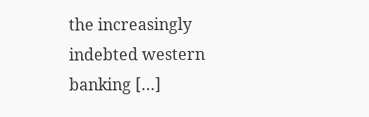the increasingly indebted western banking […]